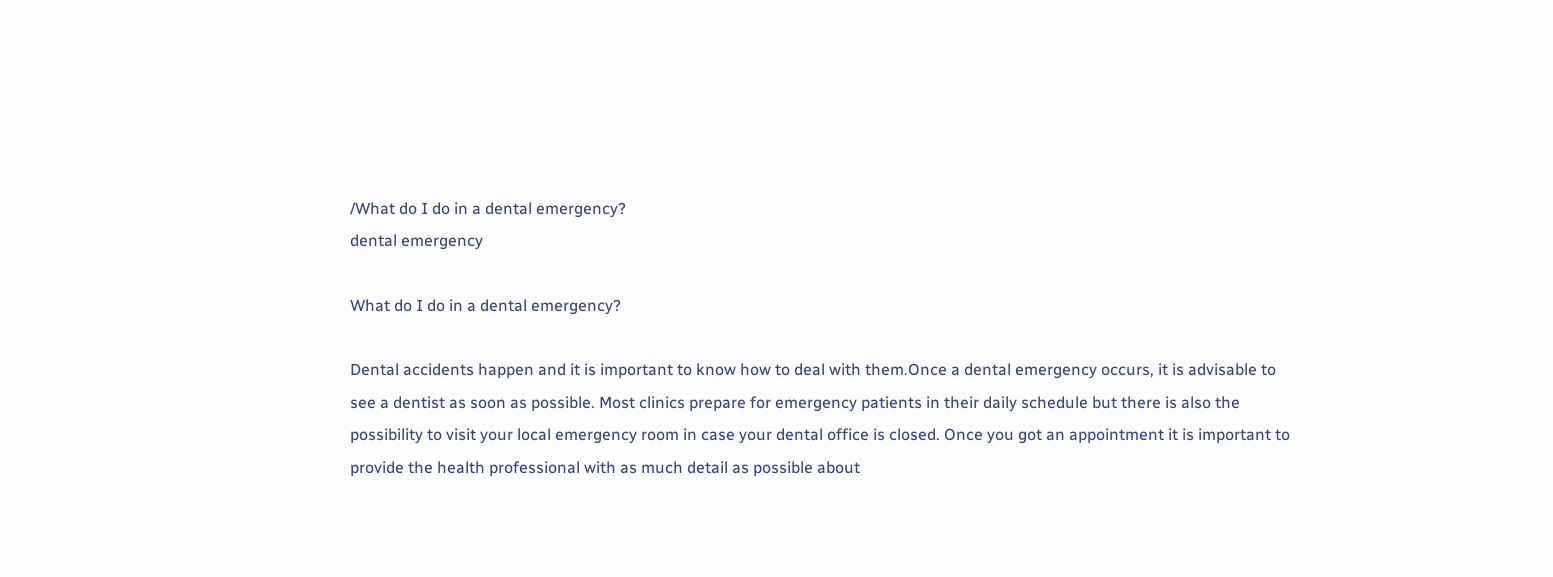/What do I do in a dental emergency?
dental emergency

What do I do in a dental emergency?

Dental accidents happen and it is important to know how to deal with them.Once a dental emergency occurs, it is advisable to see a dentist as soon as possible. Most clinics prepare for emergency patients in their daily schedule but there is also the possibility to visit your local emergency room in case your dental office is closed. Once you got an appointment it is important to provide the health professional with as much detail as possible about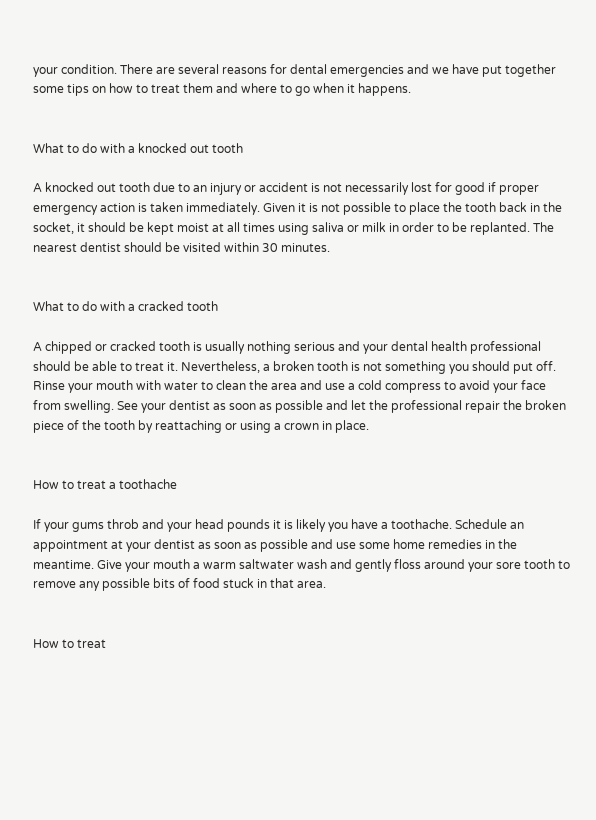your condition. There are several reasons for dental emergencies and we have put together some tips on how to treat them and where to go when it happens.


What to do with a knocked out tooth

A knocked out tooth due to an injury or accident is not necessarily lost for good if proper emergency action is taken immediately. Given it is not possible to place the tooth back in the socket, it should be kept moist at all times using saliva or milk in order to be replanted. The nearest dentist should be visited within 30 minutes.


What to do with a cracked tooth

A chipped or cracked tooth is usually nothing serious and your dental health professional should be able to treat it. Nevertheless, a broken tooth is not something you should put off. Rinse your mouth with water to clean the area and use a cold compress to avoid your face from swelling. See your dentist as soon as possible and let the professional repair the broken piece of the tooth by reattaching or using a crown in place.


How to treat a toothache

If your gums throb and your head pounds it is likely you have a toothache. Schedule an appointment at your dentist as soon as possible and use some home remedies in the meantime. Give your mouth a warm saltwater wash and gently floss around your sore tooth to remove any possible bits of food stuck in that area.


How to treat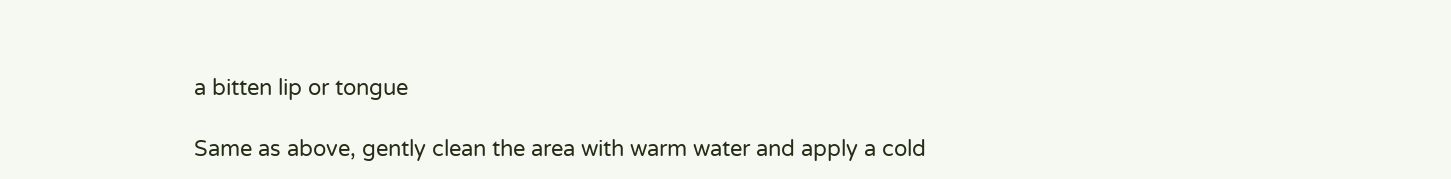a bitten lip or tongue

Same as above, gently clean the area with warm water and apply a cold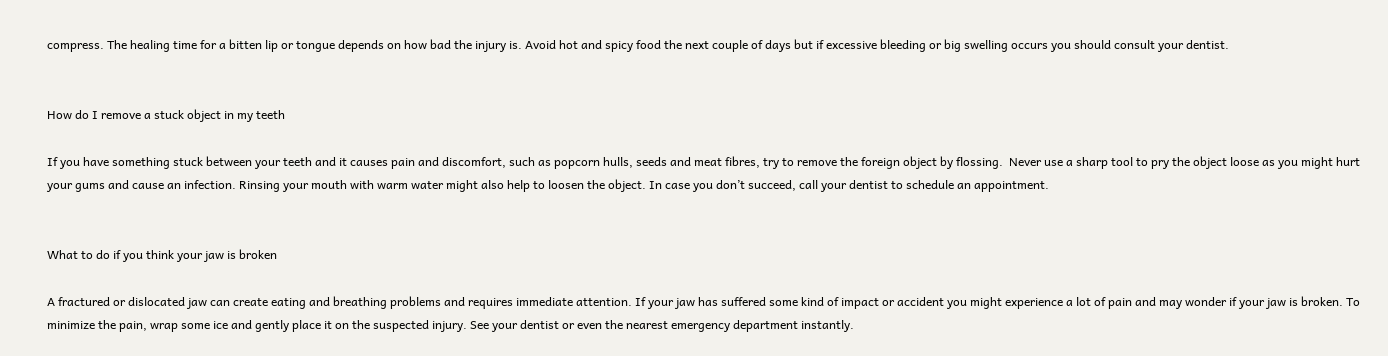compress. The healing time for a bitten lip or tongue depends on how bad the injury is. Avoid hot and spicy food the next couple of days but if excessive bleeding or big swelling occurs you should consult your dentist.


How do I remove a stuck object in my teeth

If you have something stuck between your teeth and it causes pain and discomfort, such as popcorn hulls, seeds and meat fibres, try to remove the foreign object by flossing.  Never use a sharp tool to pry the object loose as you might hurt your gums and cause an infection. Rinsing your mouth with warm water might also help to loosen the object. In case you don’t succeed, call your dentist to schedule an appointment.


What to do if you think your jaw is broken

A fractured or dislocated jaw can create eating and breathing problems and requires immediate attention. If your jaw has suffered some kind of impact or accident you might experience a lot of pain and may wonder if your jaw is broken. To minimize the pain, wrap some ice and gently place it on the suspected injury. See your dentist or even the nearest emergency department instantly.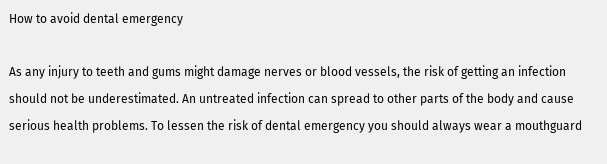How to avoid dental emergency

As any injury to teeth and gums might damage nerves or blood vessels, the risk of getting an infection should not be underestimated. An untreated infection can spread to other parts of the body and cause serious health problems. To lessen the risk of dental emergency you should always wear a mouthguard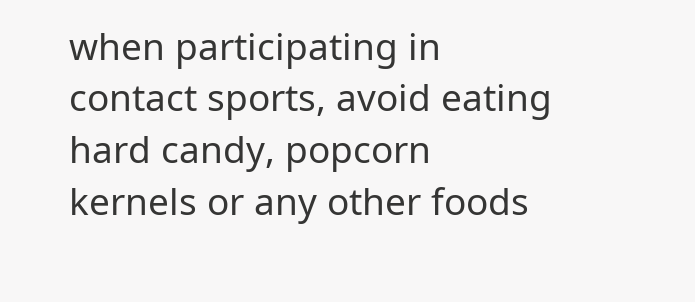when participating in contact sports, avoid eating hard candy, popcorn kernels or any other foods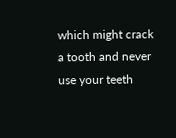which might crack a tooth and never use your teeth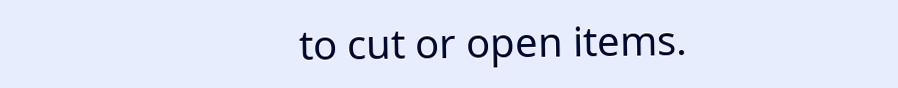to cut or open items.